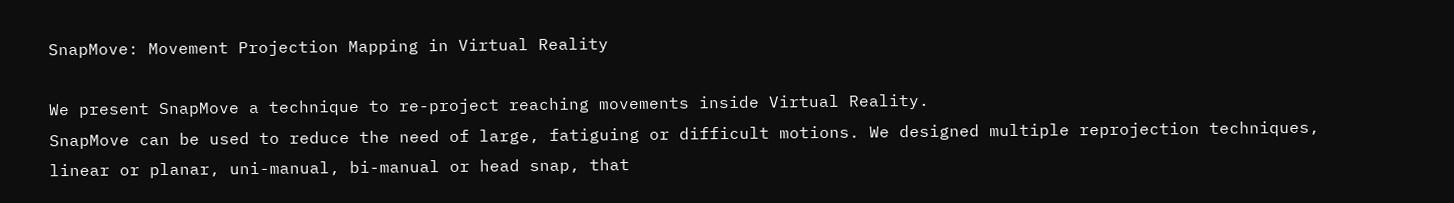SnapMove: Movement Projection Mapping in Virtual Reality

We present SnapMove a technique to re-project reaching movements inside Virtual Reality.
SnapMove can be used to reduce the need of large, fatiguing or difficult motions. We designed multiple reprojection techniques, linear or planar, uni-manual, bi-manual or head snap, that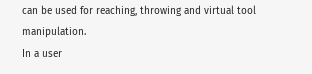can be used for reaching, throwing and virtual tool manipulation.
In a user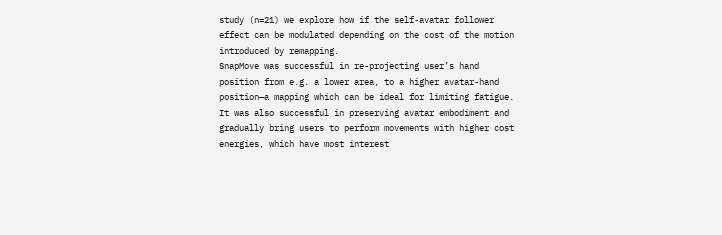study (n=21) we explore how if the self-avatar follower effect can be modulated depending on the cost of the motion introduced by remapping.
SnapMove was successful in re-projecting user’s hand position from e.g. a lower area, to a higher avatar-hand position—a mapping which can be ideal for limiting fatigue.
It was also successful in preserving avatar embodiment and gradually bring users to perform movements with higher cost energies, which have most interest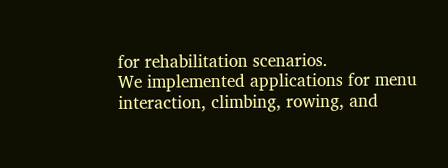for rehabilitation scenarios.
We implemented applications for menu interaction, climbing, rowing, and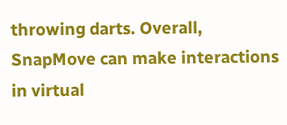throwing darts. Overall, SnapMove can make interactions in virtual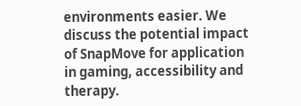environments easier. We discuss the potential impact of SnapMove for application in gaming, accessibility and therapy.